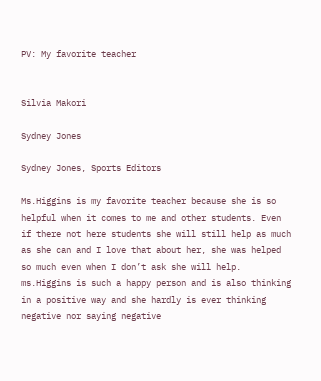PV: My favorite teacher


Silvia Makori

Sydney Jones

Sydney Jones, Sports Editors

Ms.Higgins is my favorite teacher because she is so helpful when it comes to me and other students. Even if there not here students she will still help as much as she can and I love that about her, she was helped so much even when I don’t ask she will help. ms.Higgins is such a happy person and is also thinking in a positive way and she hardly is ever thinking negative nor saying negative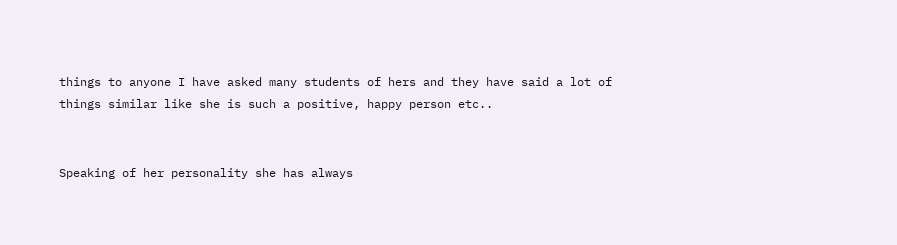things to anyone I have asked many students of hers and they have said a lot of things similar like she is such a positive, happy person etc..


Speaking of her personality she has always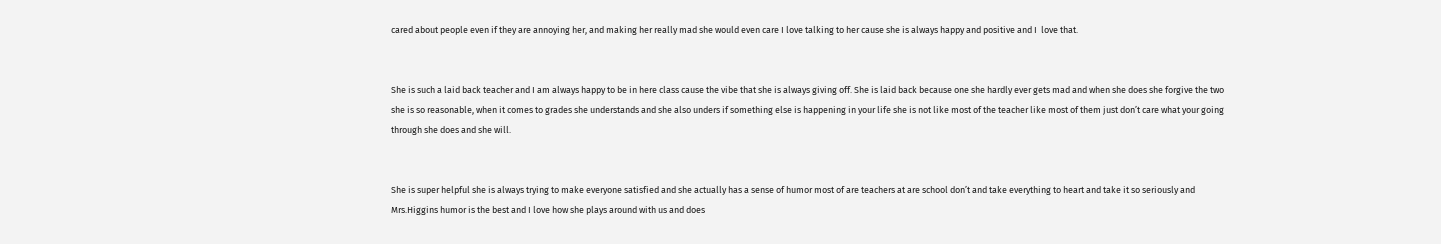cared about people even if they are annoying her, and making her really mad she would even care I love talking to her cause she is always happy and positive and I  love that.


She is such a laid back teacher and I am always happy to be in here class cause the vibe that she is always giving off. She is laid back because one she hardly ever gets mad and when she does she forgive the two she is so reasonable, when it comes to grades she understands and she also unders if something else is happening in your life she is not like most of the teacher like most of them just don’t care what your going through she does and she will.


She is super helpful she is always trying to make everyone satisfied and she actually has a sense of humor most of are teachers at are school don’t and take everything to heart and take it so seriously and Mrs.Higgins humor is the best and I love how she plays around with us and does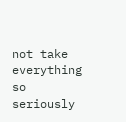not take everything so seriously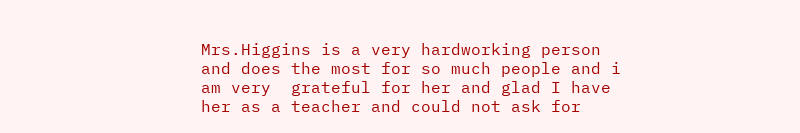Mrs.Higgins is a very hardworking person and does the most for so much people and i am very  grateful for her and glad I have her as a teacher and could not ask for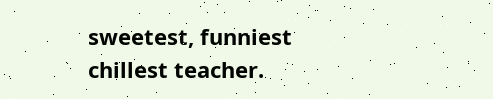sweetest, funniest chillest teacher.